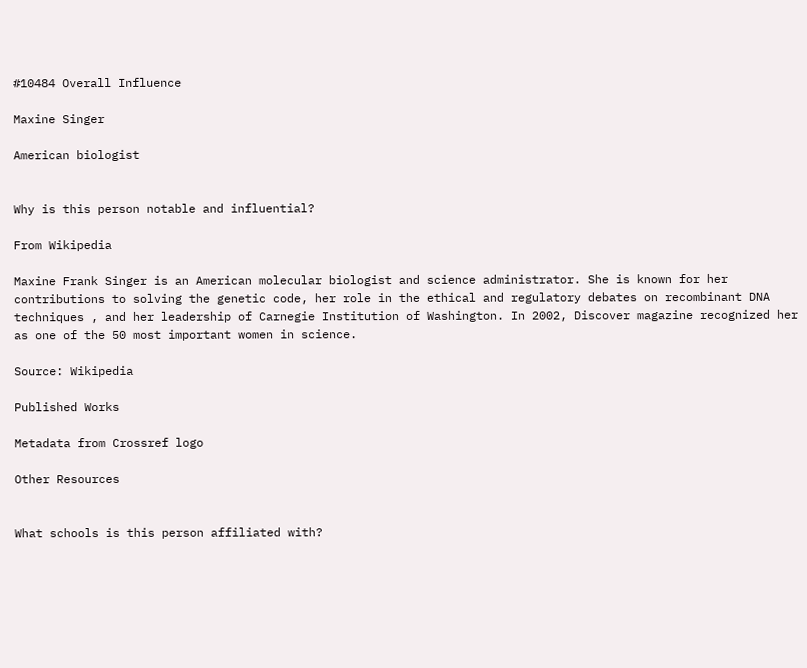#10484 Overall Influence

Maxine Singer

American biologist


Why is this person notable and influential?

From Wikipedia

Maxine Frank Singer is an American molecular biologist and science administrator. She is known for her contributions to solving the genetic code, her role in the ethical and regulatory debates on recombinant DNA techniques , and her leadership of Carnegie Institution of Washington. In 2002, Discover magazine recognized her as one of the 50 most important women in science.

Source: Wikipedia

Published Works

Metadata from Crossref logo

Other Resources


What schools is this person affiliated with?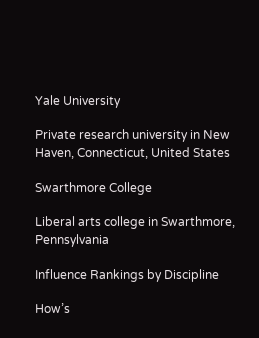Yale University

Private research university in New Haven, Connecticut, United States

Swarthmore College

Liberal arts college in Swarthmore, Pennsylvania

Influence Rankings by Discipline

How’s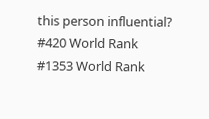this person influential?
#420 World Rank
#1353 World Rank